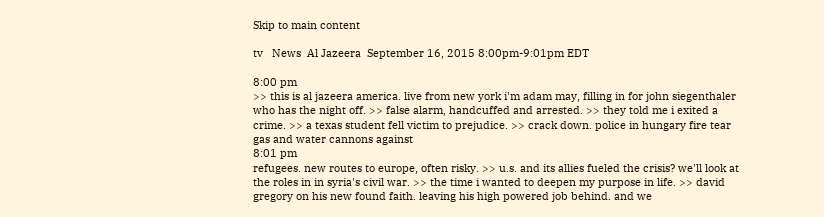Skip to main content

tv   News  Al Jazeera  September 16, 2015 8:00pm-9:01pm EDT

8:00 pm
>> this is al jazeera america. live from new york i'm adam may, filling in for john siegenthaler who has the night off. >> false alarm, handcuffed and arrested. >> they told me i exited a crime. >> a texas student fell victim to prejudice. >> crack down. police in hungary fire tear gas and water cannons against
8:01 pm
refugees. new routes to europe, often risky. >> u.s. and its allies fueled the crisis? we'll look at the roles in in syria's civil war. >> the time i wanted to deepen my purpose in life. >> david gregory on his new found faith. leaving his high powered job behind. and we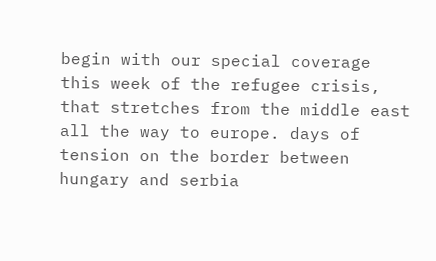begin with our special coverage this week of the refugee crisis, that stretches from the middle east all the way to europe. days of tension on the border between hungary and serbia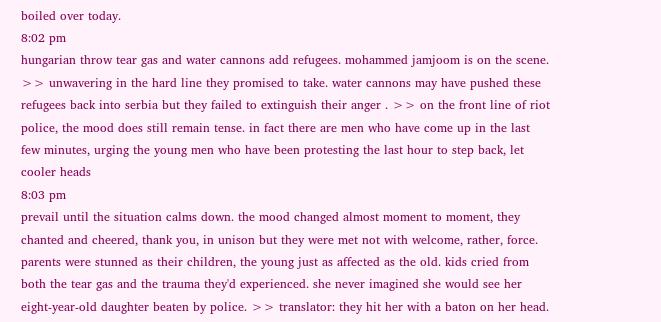boiled over today.
8:02 pm
hungarian throw tear gas and water cannons add refugees. mohammed jamjoom is on the scene. >> unwavering in the hard line they promised to take. water cannons may have pushed these refugees back into serbia but they failed to extinguish their anger . >> on the front line of riot police, the mood does still remain tense. in fact there are men who have come up in the last few minutes, urging the young men who have been protesting the last hour to step back, let cooler heads
8:03 pm
prevail until the situation calms down. the mood changed almost moment to moment, they chanted and cheered, thank you, in unison but they were met not with welcome, rather, force. parents were stunned as their children, the young just as affected as the old. kids cried from both the tear gas and the trauma they'd experienced. she never imagined she would see her eight-year-old daughter beaten by police. >> translator: they hit her with a baton on her head.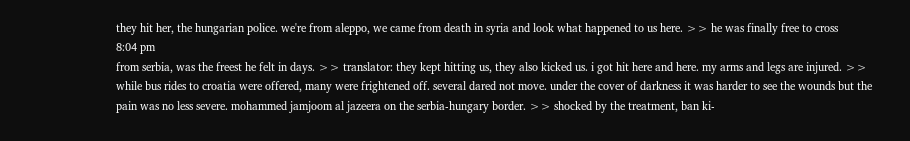they hit her, the hungarian police. we're from aleppo, we came from death in syria and look what happened to us here. >> he was finally free to cross
8:04 pm
from serbia, was the freest he felt in days. >> translator: they kept hitting us, they also kicked us. i got hit here and here. my arms and legs are injured. >> while bus rides to croatia were offered, many were frightened off. several dared not move. under the cover of darkness it was harder to see the wounds but the pain was no less severe. mohammed jamjoom al jazeera on the serbia-hungary border. >> shocked by the treatment, ban ki-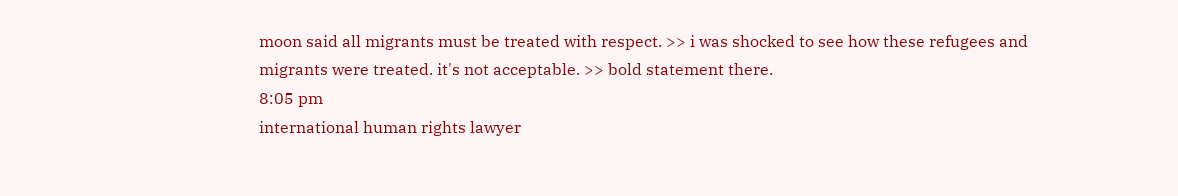moon said all migrants must be treated with respect. >> i was shocked to see how these refugees and migrants were treated. it's not acceptable. >> bold statement there.
8:05 pm
international human rights lawyer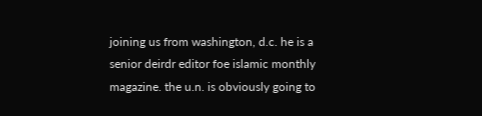joining us from washington, d.c. he is a senior deirdr editor foe islamic monthly magazine. the u.n. is obviously going to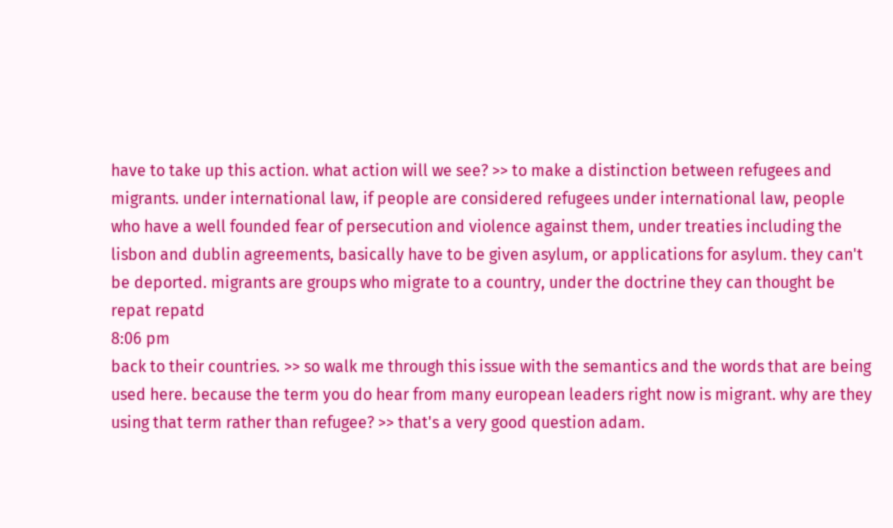have to take up this action. what action will we see? >> to make a distinction between refugees and migrants. under international law, if people are considered refugees under international law, people who have a well founded fear of persecution and violence against them, under treaties including the lisbon and dublin agreements, basically have to be given asylum, or applications for asylum. they can't be deported. migrants are groups who migrate to a country, under the doctrine they can thought be repat repatd
8:06 pm
back to their countries. >> so walk me through this issue with the semantics and the words that are being used here. because the term you do hear from many european leaders right now is migrant. why are they using that term rather than refugee? >> that's a very good question adam.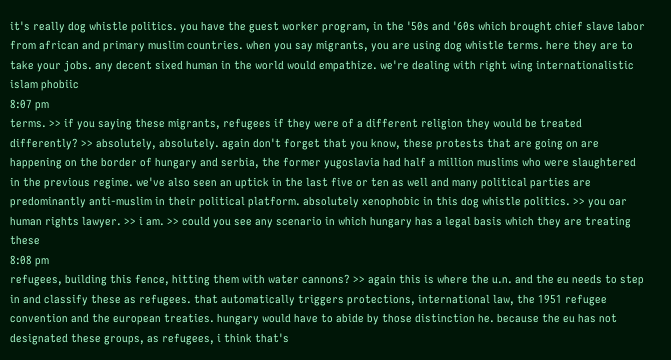it's really dog whistle politics. you have the guest worker program, in the '50s and '60s which brought chief slave labor from african and primary muslim countries. when you say migrants, you are using dog whistle terms. here they are to take your jobs. any decent sixed human in the world would empathize. we're dealing with right wing internationalistic islam phobiic
8:07 pm
terms. >> if you saying these migrants, refugees if they were of a different religion they would be treated differently? >> absolutely, absolutely. again don't forget that you know, these protests that are going on are happening on the border of hungary and serbia, the former yugoslavia had half a million muslims who were slaughtered in the previous regime. we've also seen an uptick in the last five or ten as well and many political parties are predominantly anti-muslim in their political platform. absolutely xenophobic in this dog whistle politics. >> you oar human rights lawyer. >> i am. >> could you see any scenario in which hungary has a legal basis which they are treating these
8:08 pm
refugees, building this fence, hitting them with water cannons? >> again this is where the u.n. and the eu needs to step in and classify these as refugees. that automatically triggers protections, international law, the 1951 refugee convention and the european treaties. hungary would have to abide by those distinction he. because the eu has not designated these groups, as refugees, i think that's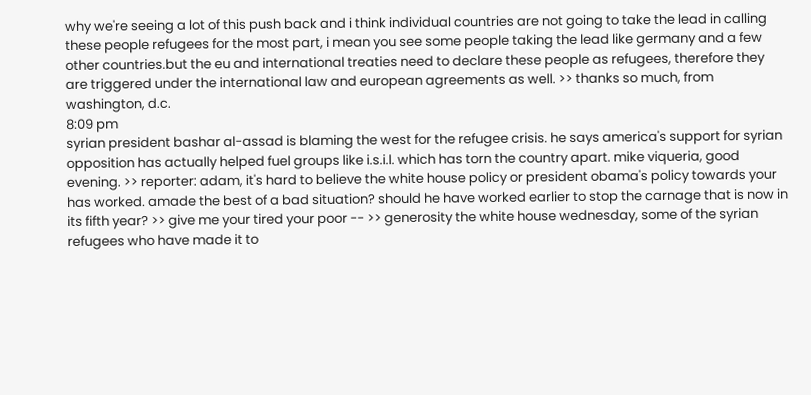why we're seeing a lot of this push back and i think individual countries are not going to take the lead in calling these people refugees for the most part, i mean you see some people taking the lead like germany and a few other countries.but the eu and international treaties need to declare these people as refugees, therefore they are triggered under the international law and european agreements as well. >> thanks so much, from washington, d.c.
8:09 pm
syrian president bashar al-assad is blaming the west for the refugee crisis. he says america's support for syrian opposition has actually helped fuel groups like i.s.i.l. which has torn the country apart. mike viqueria, good evening. >> reporter: adam, it's hard to believe the white house policy or president obama's policy towards your has worked. amade the best of a bad situation? should he have worked earlier to stop the carnage that is now in its fifth year? >> give me your tired your poor -- >> generosity the white house wednesday, some of the syrian refugees who have made it to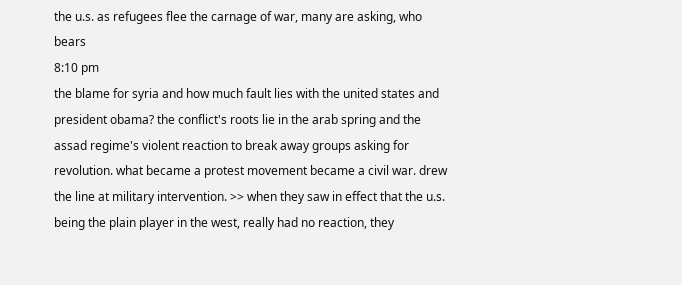the u.s. as refugees flee the carnage of war, many are asking, who bears
8:10 pm
the blame for syria and how much fault lies with the united states and president obama? the conflict's roots lie in the arab spring and the assad regime's violent reaction to break away groups asking for revolution. what became a protest movement became a civil war. drew the line at military intervention. >> when they saw in effect that the u.s. being the plain player in the west, really had no reaction, they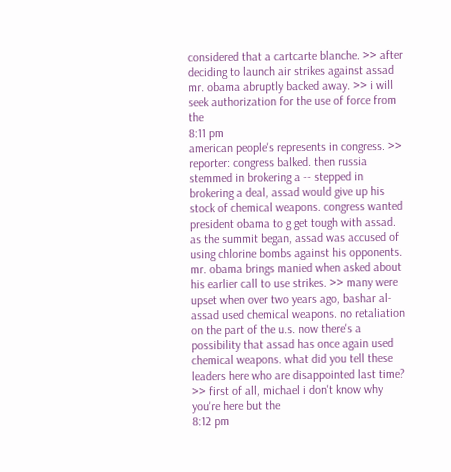considered that a cartcarte blanche. >> after deciding to launch air strikes against assad mr. obama abruptly backed away. >> i will seek authorization for the use of force from the
8:11 pm
american people's represents in congress. >> reporter: congress balked. then russia stemmed in brokering a -- stepped in brokering a deal, assad would give up his stock of chemical weapons. congress wanted president obama to g get tough with assad. as the summit began, assad was accused of using chlorine bombs against his opponents. mr. obama brings manied when asked about his earlier call to use strikes. >> many were upset when over two years ago, bashar al-assad used chemical weapons. no retaliation on the part of the u.s. now there's a possibility that assad has once again used chemical weapons. what did you tell these leaders here who are disappointed last time? >> first of all, michael i don't know why you're here but the
8:12 pm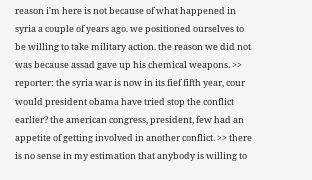reason i'm here is not because of what happened in syria a couple of years ago. we positioned ourselves to be willing to take military action. the reason we did not was because assad gave up his chemical weapons. >> reporter: the syria war is now in its fief fifth year, cour would president obama have tried stop the conflict earlier? the american congress, president, few had an appetite of getting involved in another conflict. >> there is no sense in my estimation that anybody is willing to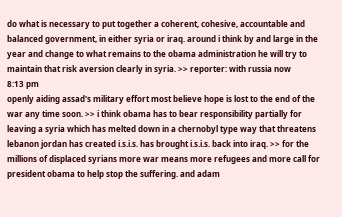do what is necessary to put together a coherent, cohesive, accountable and balanced government, in either syria or iraq. around i think by and large in the year and change to what remains to the obama administration he will try to maintain that risk aversion clearly in syria. >> reporter: with russia now
8:13 pm
openly aiding assad's military effort most believe hope is lost to the end of the war any time soon. >> i think obama has to bear responsibility partially for leaving a syria which has melted down in a chernobyl type way that threatens lebanon jordan has created i.s.i.s. has brought i.s.i.s. back into iraq. >> for the millions of displaced syrians more war means more refugees and more call for president obama to help stop the suffering. and adam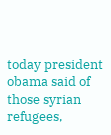today president obama said of those syrian refugees,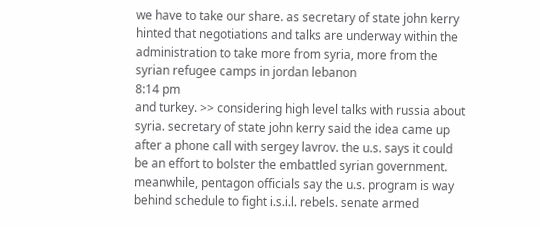we have to take our share. as secretary of state john kerry hinted that negotiations and talks are underway within the administration to take more from syria, more from the syrian refugee camps in jordan lebanon
8:14 pm
and turkey. >> considering high level talks with russia about syria. secretary of state john kerry said the idea came up after a phone call with sergey lavrov. the u.s. says it could be an effort to bolster the embattled syrian government. meanwhile, pentagon officials say the u.s. program is way behind schedule to fight i.s.i.l. rebels. senate armed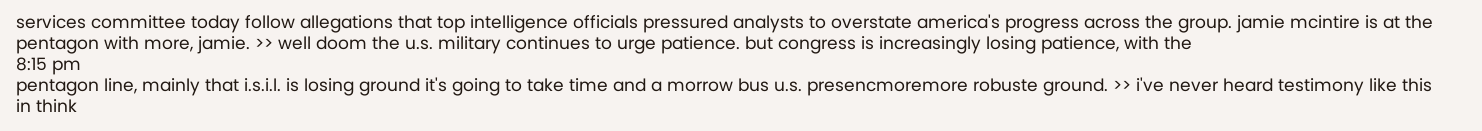services committee today follow allegations that top intelligence officials pressured analysts to overstate america's progress across the group. jamie mcintire is at the pentagon with more, jamie. >> well doom the u.s. military continues to urge patience. but congress is increasingly losing patience, with the
8:15 pm
pentagon line, mainly that i.s.i.l. is losing ground it's going to take time and a morrow bus u.s. presencmoremore robuste ground. >> i've never heard testimony like this in think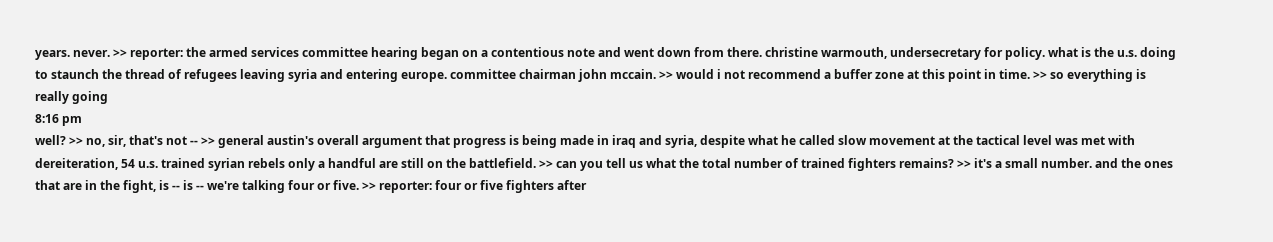years. never. >> reporter: the armed services committee hearing began on a contentious note and went down from there. christine warmouth, undersecretary for policy. what is the u.s. doing to staunch the thread of refugees leaving syria and entering europe. committee chairman john mccain. >> would i not recommend a buffer zone at this point in time. >> so everything is really going
8:16 pm
well? >> no, sir, that's not -- >> general austin's overall argument that progress is being made in iraq and syria, despite what he called slow movement at the tactical level was met with dereiteration, 54 u.s. trained syrian rebels only a handful are still on the battlefield. >> can you tell us what the total number of trained fighters remains? >> it's a small number. and the ones that are in the fight, is -- is -- we're talking four or five. >> reporter: four or five fighters after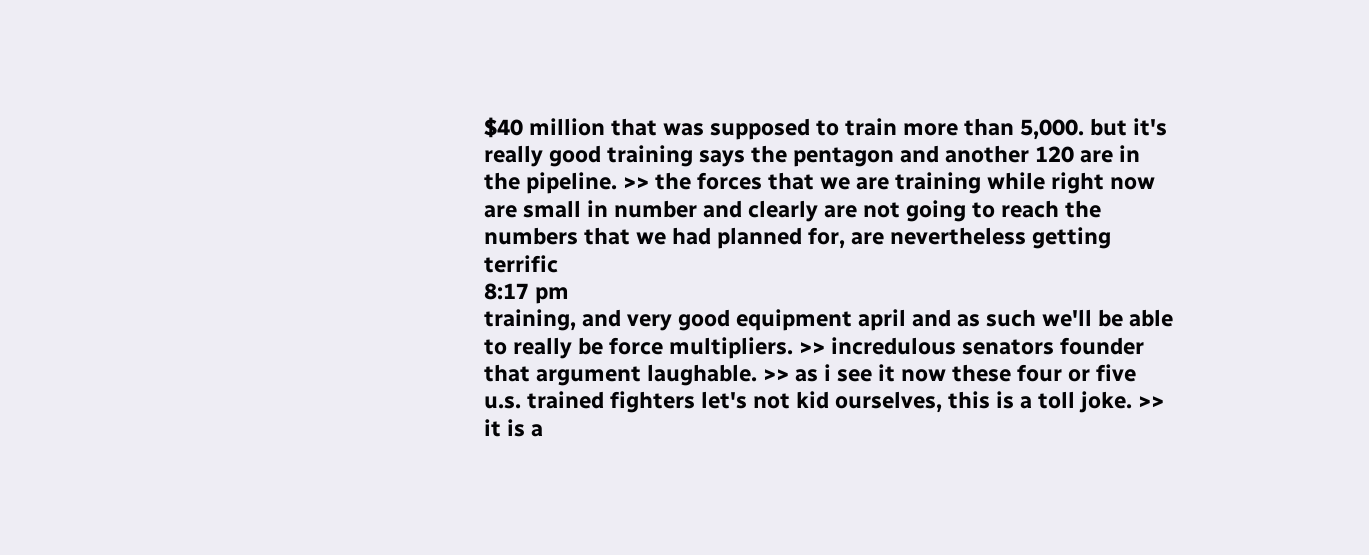$40 million that was supposed to train more than 5,000. but it's really good training says the pentagon and another 120 are in the pipeline. >> the forces that we are training while right now are small in number and clearly are not going to reach the numbers that we had planned for, are nevertheless getting terrific
8:17 pm
training, and very good equipment april and as such we'll be able to really be force multipliers. >> incredulous senators founder that argument laughable. >> as i see it now these four or five u.s. trained fighters let's not kid ourselves, this is a toll joke. >> it is a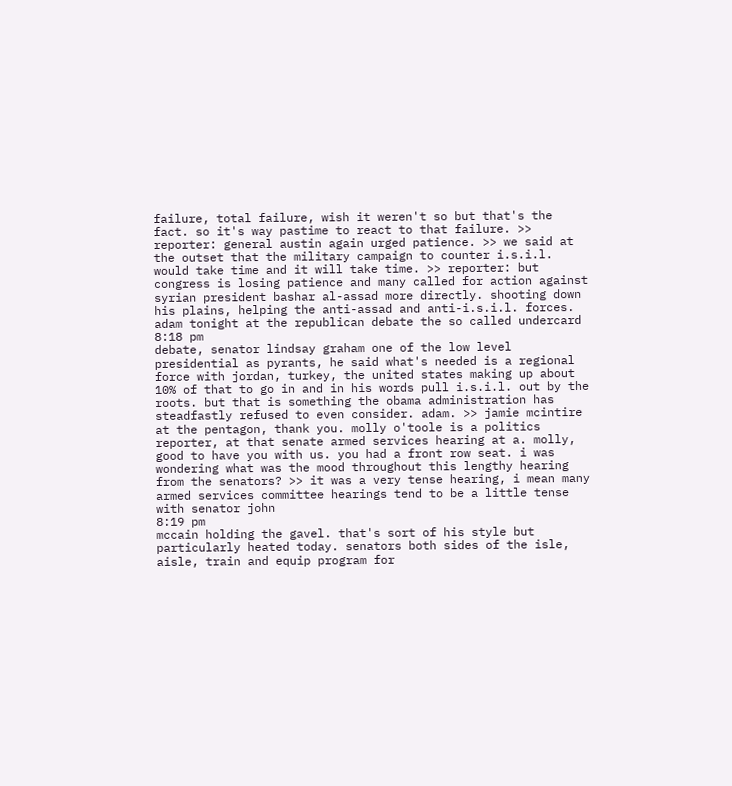failure, total failure, wish it weren't so but that's the fact. so it's way pastime to react to that failure. >> reporter: general austin again urged patience. >> we said at the outset that the military campaign to counter i.s.i.l. would take time and it will take time. >> reporter: but congress is losing patience and many called for action against syrian president bashar al-assad more directly. shooting down his plains, helping the anti-assad and anti-i.s.i.l. forces. adam tonight at the republican debate the so called undercard
8:18 pm
debate, senator lindsay graham one of the low level presidential as pyrants, he said what's needed is a regional force with jordan, turkey, the united states making up about 10% of that to go in and in his words pull i.s.i.l. out by the roots. but that is something the obama administration has steadfastly refused to even consider. adam. >> jamie mcintire at the pentagon, thank you. molly o'toole is a politics reporter, at that senate armed services hearing at a. molly, good to have you with us. you had a front row seat. i was wondering what was the mood throughout this lengthy hearing from the senators? >> it was a very tense hearing, i mean many armed services committee hearings tend to be a little tense with senator john
8:19 pm
mccain holding the gavel. that's sort of his style but particularly heated today. senators both sides of the isle, aisle, train and equip program for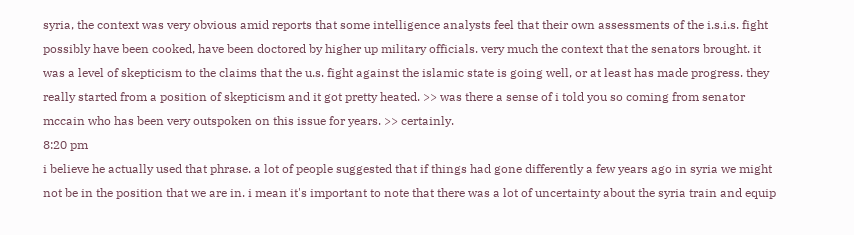syria, the context was very obvious amid reports that some intelligence analysts feel that their own assessments of the i.s.i.s. fight possibly have been cooked, have been doctored by higher up military officials. very much the context that the senators brought. it was a level of skepticism to the claims that the u.s. fight against the islamic state is going well, or at least has made progress. they really started from a position of skepticism and it got pretty heated. >> was there a sense of i told you so coming from senator mccain who has been very outspoken on this issue for years. >> certainly.
8:20 pm
i believe he actually used that phrase. a lot of people suggested that if things had gone differently a few years ago in syria we might not be in the position that we are in. i mean it's important to note that there was a lot of uncertainty about the syria train and equip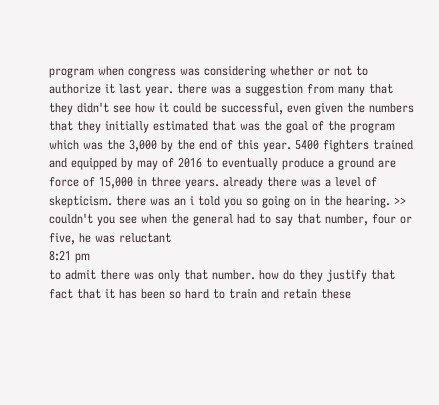program when congress was considering whether or not to authorize it last year. there was a suggestion from many that they didn't see how it could be successful, even given the numbers that they initially estimated that was the goal of the program which was the 3,000 by the end of this year. 5400 fighters trained and equipped by may of 2016 to eventually produce a ground are force of 15,000 in three years. already there was a level of skepticism. there was an i told you so going on in the hearing. >> couldn't you see when the general had to say that number, four or five, he was reluctant
8:21 pm
to admit there was only that number. how do they justify that fact that it has been so hard to train and retain these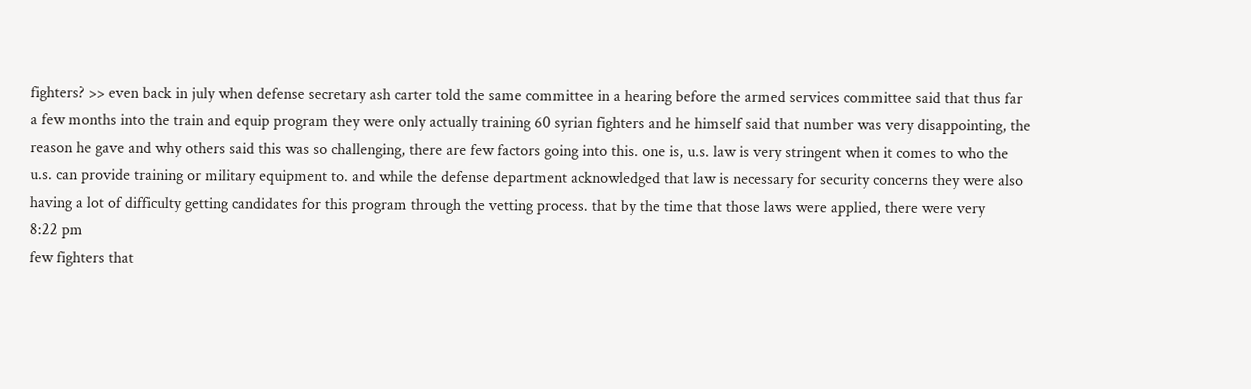fighters? >> even back in july when defense secretary ash carter told the same committee in a hearing before the armed services committee said that thus far a few months into the train and equip program they were only actually training 60 syrian fighters and he himself said that number was very disappointing, the reason he gave and why others said this was so challenging, there are few factors going into this. one is, u.s. law is very stringent when it comes to who the u.s. can provide training or military equipment to. and while the defense department acknowledged that law is necessary for security concerns they were also having a lot of difficulty getting candidates for this program through the vetting process. that by the time that those laws were applied, there were very
8:22 pm
few fighters that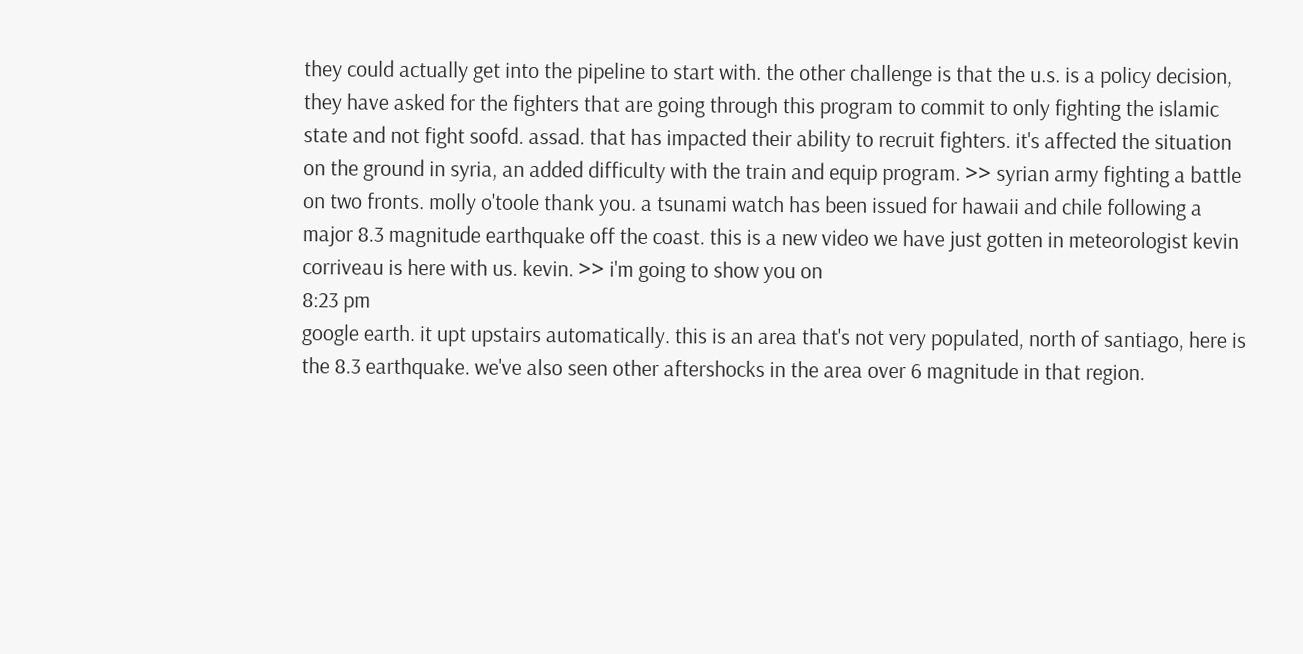they could actually get into the pipeline to start with. the other challenge is that the u.s. is a policy decision, they have asked for the fighters that are going through this program to commit to only fighting the islamic state and not fight soofd. assad. that has impacted their ability to recruit fighters. it's affected the situation on the ground in syria, an added difficulty with the train and equip program. >> syrian army fighting a battle on two fronts. molly o'toole thank you. a tsunami watch has been issued for hawaii and chile following a major 8.3 magnitude earthquake off the coast. this is a new video we have just gotten in meteorologist kevin corriveau is here with us. kevin. >> i'm going to show you on
8:23 pm
google earth. it upt upstairs automatically. this is an area that's not very populated, north of santiago, here is the 8.3 earthquake. we've also seen other aftershocks in the area over 6 magnitude in that region.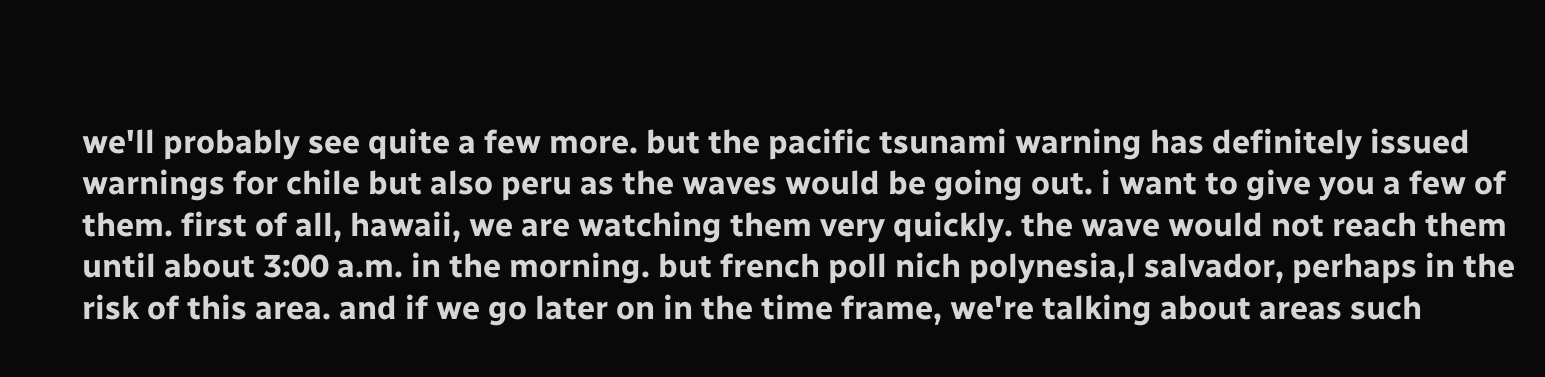we'll probably see quite a few more. but the pacific tsunami warning has definitely issued warnings for chile but also peru as the waves would be going out. i want to give you a few of them. first of all, hawaii, we are watching them very quickly. the wave would not reach them until about 3:00 a.m. in the morning. but french poll nich polynesia,l salvador, perhaps in the risk of this area. and if we go later on in the time frame, we're talking about areas such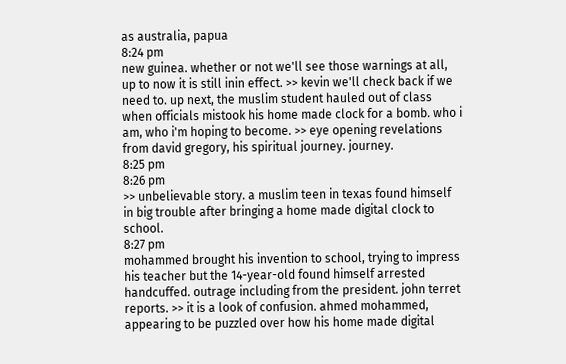as australia, papua
8:24 pm
new guinea. whether or not we'll see those warnings at all, up to now it is still inin effect. >> kevin we'll check back if we need to. up next, the muslim student hauled out of class when officials mistook his home made clock for a bomb. who i am, who i'm hoping to become. >> eye opening revelations from david gregory, his spiritual journey. journey.
8:25 pm
8:26 pm
>> unbelievable story. a muslim teen in texas found himself in big trouble after bringing a home made digital clock to school.
8:27 pm
mohammed brought his invention to school, trying to impress his teacher but the 14-year-old found himself arrested handcuffed. outrage including from the president. john terret reports. >> it is a look of confusion. ahmed mohammed, appearing to be puzzled over how his home made digital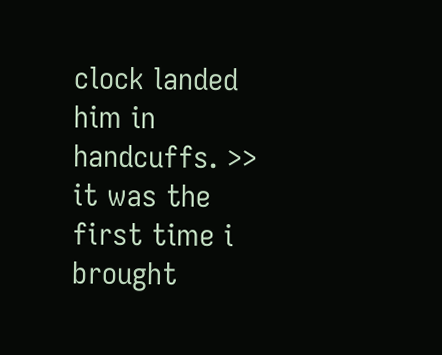clock landed him in handcuffs. >> it was the first time i brought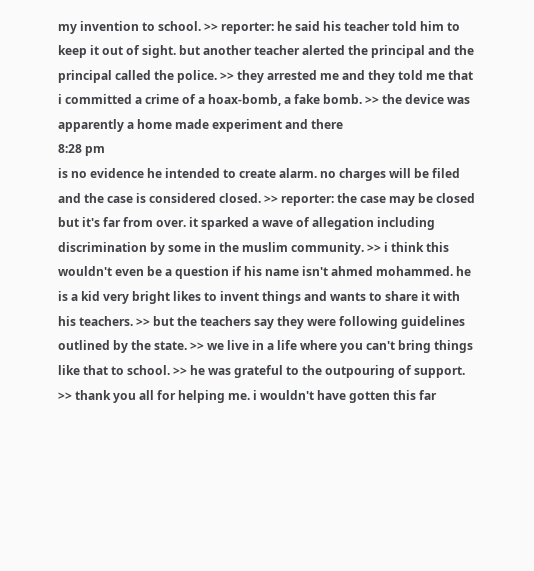my invention to school. >> reporter: he said his teacher told him to keep it out of sight. but another teacher alerted the principal and the principal called the police. >> they arrested me and they told me that i committed a crime of a hoax-bomb, a fake bomb. >> the device was apparently a home made experiment and there
8:28 pm
is no evidence he intended to create alarm. no charges will be filed and the case is considered closed. >> reporter: the case may be closed but it's far from over. it sparked a wave of allegation including discrimination by some in the muslim community. >> i think this wouldn't even be a question if his name isn't ahmed mohammed. he is a kid very bright likes to invent things and wants to share it with his teachers. >> but the teachers say they were following guidelines outlined by the state. >> we live in a life where you can't bring things like that to school. >> he was grateful to the outpouring of support. >> thank you all for helping me. i wouldn't have gotten this far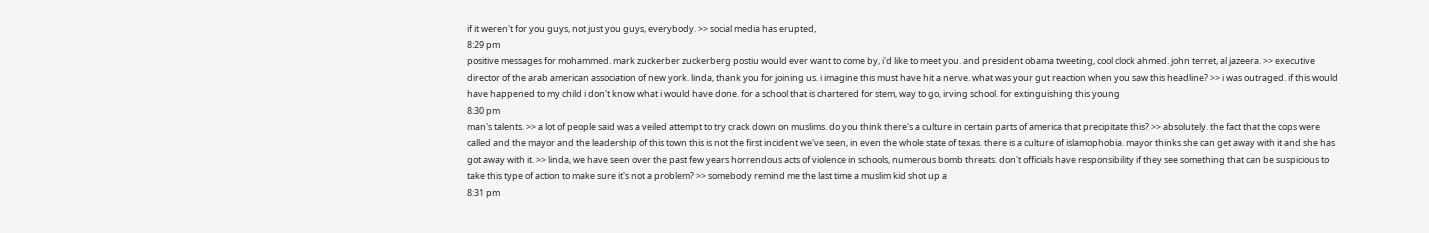if it weren't for you guys, not just you guys, everybody. >> social media has erupted,
8:29 pm
positive messages for mohammed. mark zuckerber zuckerberg postiu would ever want to come by, i'd like to meet you. and president obama tweeting, cool clock ahmed. john terret, al jazeera. >> executive director of the arab american association of new york. linda, thank you for joining us. i imagine this must have hit a nerve. what was your gut reaction when you saw this headline? >> i was outraged. if this would have happened to my child i don't know what i would have done. for a school that is chartered for stem, way to go, irving school. for extinguishing this young
8:30 pm
man's talents. >> a lot of people said was a veiled attempt to try crack down on muslims. do you think there's a culture in certain parts of america that precipitate this? >> absolutely. the fact that the cops were called and the mayor and the leadership of this town this is not the first incident we've seen, in even the whole state of texas. there is a culture of islamophobia. mayor thinks she can get away with it and she has got away with it. >> linda, we have seen over the past few years horrendous acts of violence in schools, numerous bomb threats. don't officials have responsibility if they see something that can be suspicious to take this type of action to make sure it's not a problem? >> somebody remind me the last time a muslim kid shot up a
8:31 pm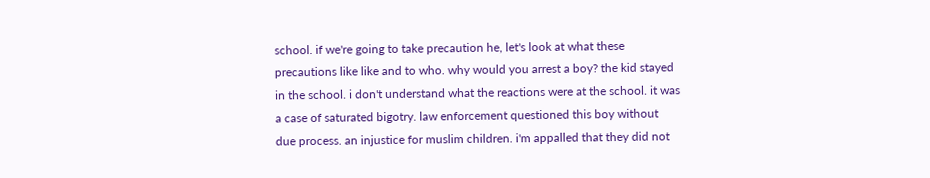school. if we're going to take precaution he, let's look at what these precautions like like and to who. why would you arrest a boy? the kid stayed in the school. i don't understand what the reactions were at the school. it was a case of saturated bigotry. law enforcement questioned this boy without due process. an injustice for muslim children. i'm appalled that they did not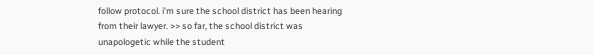follow protocol. i'm sure the school district has been hearing from their lawyer. >> so far, the school district was unapologetic while the student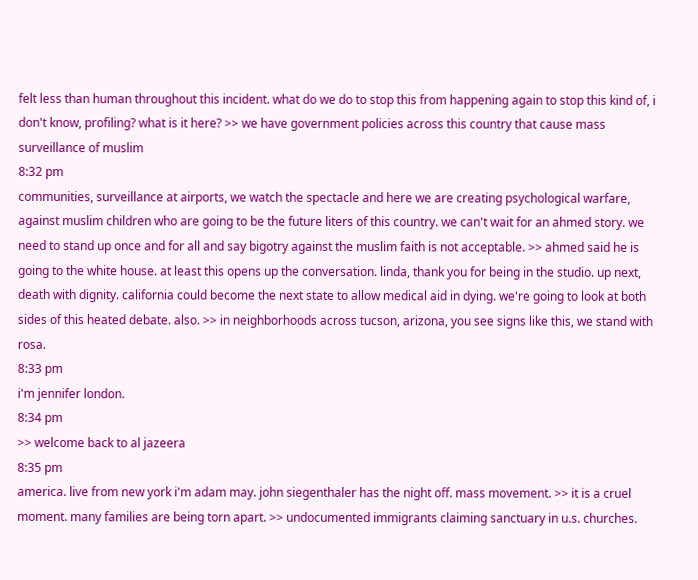felt less than human throughout this incident. what do we do to stop this from happening again to stop this kind of, i don't know, profiling? what is it here? >> we have government policies across this country that cause mass surveillance of muslim
8:32 pm
communities, surveillance at airports, we watch the spectacle and here we are creating psychological warfare, against muslim children who are going to be the future liters of this country. we can't wait for an ahmed story. we need to stand up once and for all and say bigotry against the muslim faith is not acceptable. >> ahmed said he is going to the white house. at least this opens up the conversation. linda, thank you for being in the studio. up next, death with dignity. california could become the next state to allow medical aid in dying. we're going to look at both sides of this heated debate. also. >> in neighborhoods across tucson, arizona, you see signs like this, we stand with rosa.
8:33 pm
i'm jennifer london.
8:34 pm
>> welcome back to al jazeera
8:35 pm
america. live from new york i'm adam may. john siegenthaler has the night off. mass movement. >> it is a cruel moment. many families are being torn apart. >> undocumented immigrants claiming sanctuary in u.s. churches.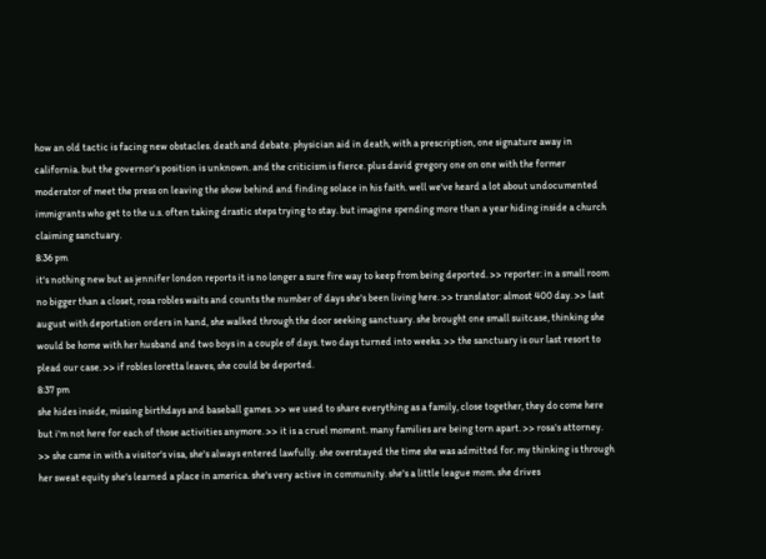how an old tactic is facing new obstacles. death and debate. physician aid in death, with a prescription, one signature away in california. but the governor's position is unknown. and the criticism is fierce. plus david gregory one on one with the former moderator of meet the press on leaving the show behind and finding solace in his faith. well we've heard a lot about undocumented immigrants who get to the u.s. often taking drastic steps trying to stay. but imagine spending more than a year hiding inside a church claiming sanctuary.
8:36 pm
it's nothing new but as jennifer london reports it is no longer a sure fire way to keep from being deported. >> reporter: in a small room no bigger than a closet, rosa robles waits and counts the number of days she's been living here. >> translator: almost 400 day. >> last august with deportation orders in hand, she walked through the door seeking sanctuary. she brought one small suitcase, thinking she would be home with her husband and two boys in a couple of days. two days turned into weeks. >> the sanctuary is our last resort to plead our case. >> if robles loretta leaves, she could be deported.
8:37 pm
she hides inside, missing birthdays and baseball games. >> we used to share everything as a family, close together, they do come here but i'm not here for each of those activities anymore. >> it is a cruel moment. many families are being torn apart. >> rosa's attorney. >> she came in with a visitor's visa, she's always entered lawfully. she overstayed the time she was admitted for. my thinking is through her sweat equity she's learned a place in america. she's very active in community. she's a little league mom. she drives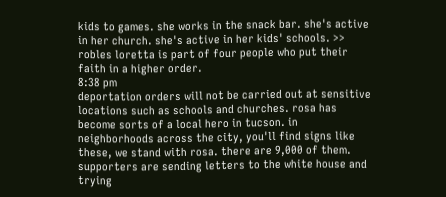kids to games. she works in the snack bar. she's active in her church. she's active in her kids' schools. >> robles loretta is part of four people who put their faith in a higher order.
8:38 pm
deportation orders will not be carried out at sensitive locations such as schools and churches. rosa has become sorts of a local hero in tucson. in neighborhoods across the city, you'll find signs like these, we stand with rosa. there are 9,000 of them. supporters are sending letters to the white house and trying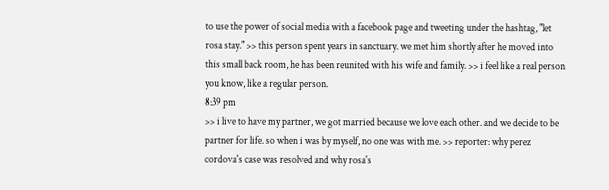to use the power of social media with a facebook page and tweeting under the hashtag, "let rosa stay." >> this person spent years in sanctuary. we met him shortly after he moved into this small back room, he has been reunited with his wife and family. >> i feel like a real person you know, like a regular person.
8:39 pm
>> i live to have my partner, we got married because we love each other. and we decide to be partner for life. so when i was by myself, no one was with me. >> reporter: why perez cordova's case was resolved and why rosa's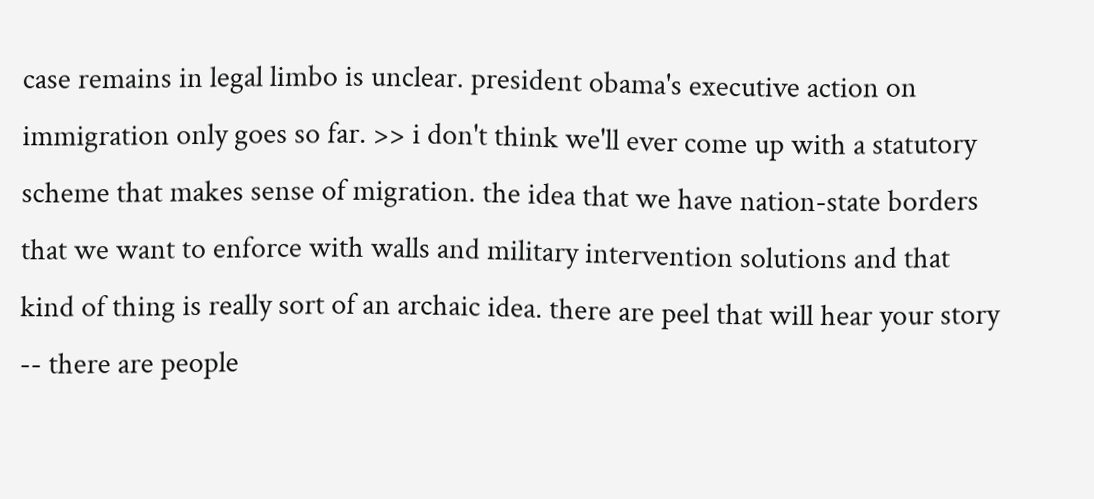case remains in legal limbo is unclear. president obama's executive action on immigration only goes so far. >> i don't think we'll ever come up with a statutory scheme that makes sense of migration. the idea that we have nation-state borders that we want to enforce with walls and military intervention solutions and that kind of thing is really sort of an archaic idea. there are peel that will hear your story -- there are people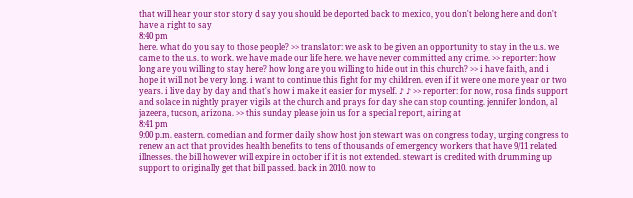that will hear your stor story d say you should be deported back to mexico, you don't belong here and don't have a right to say
8:40 pm
here. what do you say to those people? >> translator: we ask to be given an opportunity to stay in the u.s. we came to the u.s. to work. we have made our life here. we have never committed any crime. >> reporter: how long are you willing to stay here? how long are you willing to hide out in this church? >> i have faith, and i hope it will not be very long. i want to continue this fight for my children. even if it were one more year or two years. i live day by day and that's how i make it easier for myself. ♪ ♪ >> reporter: for now, rosa finds support and solace in nightly prayer vigils at the church and prays for day she can stop counting. jennifer london, al jazeera, tucson, arizona. >> this sunday please join us for a special report, airing at
8:41 pm
9:00 p.m. eastern. comedian and former daily show host jon stewart was on congress today, urging congress to renew an act that provides health benefits to tens of thousands of emergency workers that have 9/11 related illnesses. the bill however will expire in october if it is not extended. stewart is credited with drumming up support to originally get that bill passed. back in 2010. now to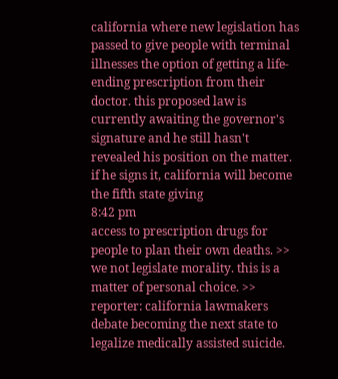california where new legislation has passed to give people with terminal illnesses the option of getting a life-ending prescription from their doctor. this proposed law is currently awaiting the governor's signature and he still hasn't revealed his position on the matter. if he signs it, california will become the fifth state giving
8:42 pm
access to prescription drugs for people to plan their own deaths. >> we not legislate morality. this is a matter of personal choice. >> reporter: california lawmakers debate becoming the next state to legalize medically assisted suicide.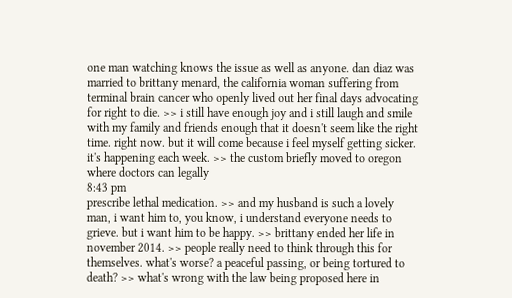one man watching knows the issue as well as anyone. dan diaz was married to brittany menard, the california woman suffering from terminal brain cancer who openly lived out her final days advocating for right to die. >> i still have enough joy and i still laugh and smile with my family and friends enough that it doesn't seem like the right time. right now. but it will come because i feel myself getting sicker. it's happening each week. >> the custom briefly moved to oregon where doctors can legally
8:43 pm
prescribe lethal medication. >> and my husband is such a lovely man, i want him to, you know, i understand everyone needs to grieve. but i want him to be happy. >> brittany ended her life in november 2014. >> people really need to think through this for themselves. what's worse? a peaceful passing, or being tortured to death? >> what's wrong with the law being proposed here in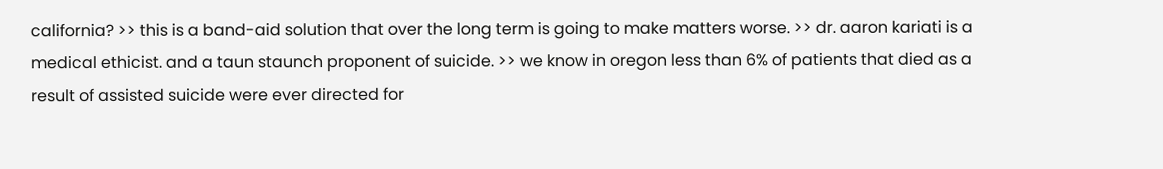california? >> this is a band-aid solution that over the long term is going to make matters worse. >> dr. aaron kariati is a medical ethicist. and a taun staunch proponent of suicide. >> we know in oregon less than 6% of patients that died as a result of assisted suicide were ever directed for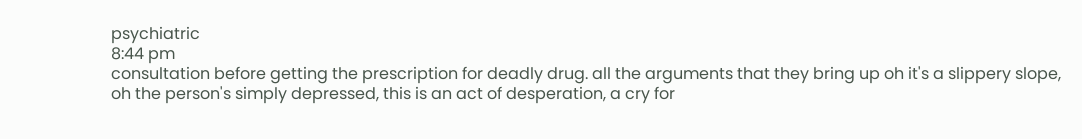psychiatric
8:44 pm
consultation before getting the prescription for deadly drug. all the arguments that they bring up oh it's a slippery slope, oh the person's simply depressed, this is an act of desperation, a cry for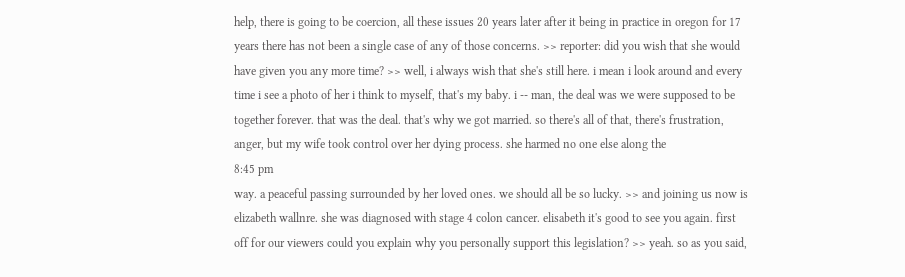help, there is going to be coercion, all these issues 20 years later after it being in practice in oregon for 17 years there has not been a single case of any of those concerns. >> reporter: did you wish that she would have given you any more time? >> well, i always wish that she's still here. i mean i look around and every time i see a photo of her i think to myself, that's my baby. i -- man, the deal was we were supposed to be together forever. that was the deal. that's why we got married. so there's all of that, there's frustration, anger, but my wife took control over her dying process. she harmed no one else along the
8:45 pm
way. a peaceful passing surrounded by her loved ones. we should all be so lucky. >> and joining us now is elizabeth wallnre. she was diagnosed with stage 4 colon cancer. elisabeth it's good to see you again. first off for our viewers could you explain why you personally support this legislation? >> yeah. so as you said,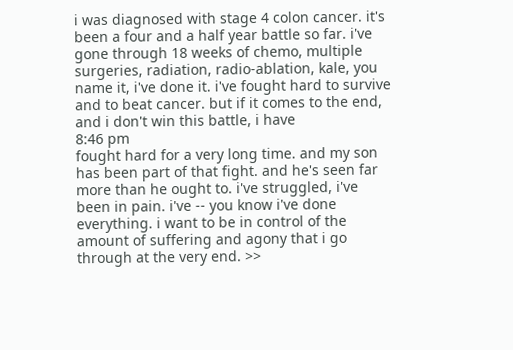i was diagnosed with stage 4 colon cancer. it's been a four and a half year battle so far. i've gone through 18 weeks of chemo, multiple surgeries, radiation, radio-ablation, kale, you name it, i've done it. i've fought hard to survive and to beat cancer. but if it comes to the end, and i don't win this battle, i have
8:46 pm
fought hard for a very long time. and my son has been part of that fight. and he's seen far more than he ought to. i've struggled, i've been in pain. i've -- you know i've done everything. i want to be in control of the amount of suffering and agony that i go through at the very end. >>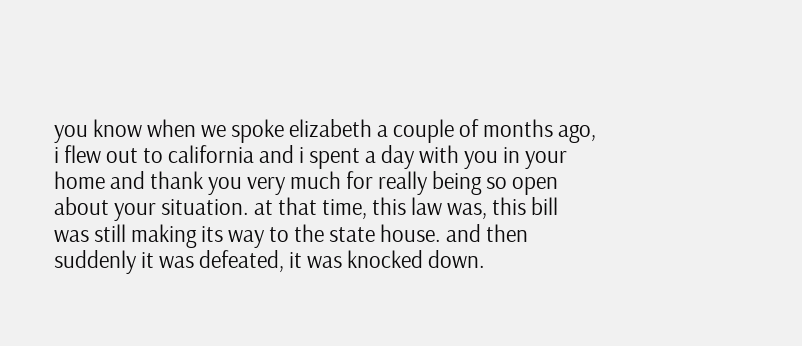you know when we spoke elizabeth a couple of months ago, i flew out to california and i spent a day with you in your home and thank you very much for really being so open about your situation. at that time, this law was, this bill was still making its way to the state house. and then suddenly it was defeated, it was knocked down.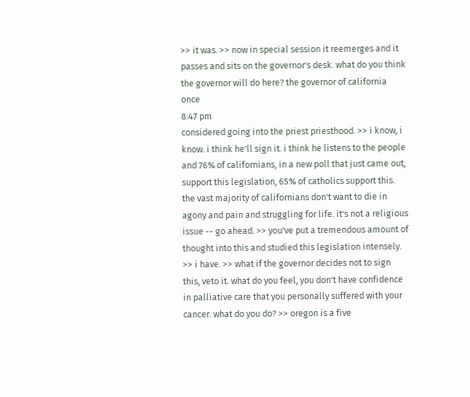>> it was. >> now in special session it reemerges and it passes and sits on the governor's desk. what do you think the governor will do here? the governor of california once
8:47 pm
considered going into the priest priesthood. >> i know, i know. i think he'll sign it. i think he listens to the people and 76% of californians, in a new poll that just came out, support this legislation, 65% of catholics support this. the vast majority of californians don't want to die in agony and pain and struggling for life. it's not a religious issue -- go ahead. >> you've put a tremendous amount of thought into this and studied this legislation intensely. >> i have. >> what if the governor decides not to sign this, veto it. what do you feel, you don't have confidence in palliative care that you personally suffered with your cancer. what do you do? >> oregon is a five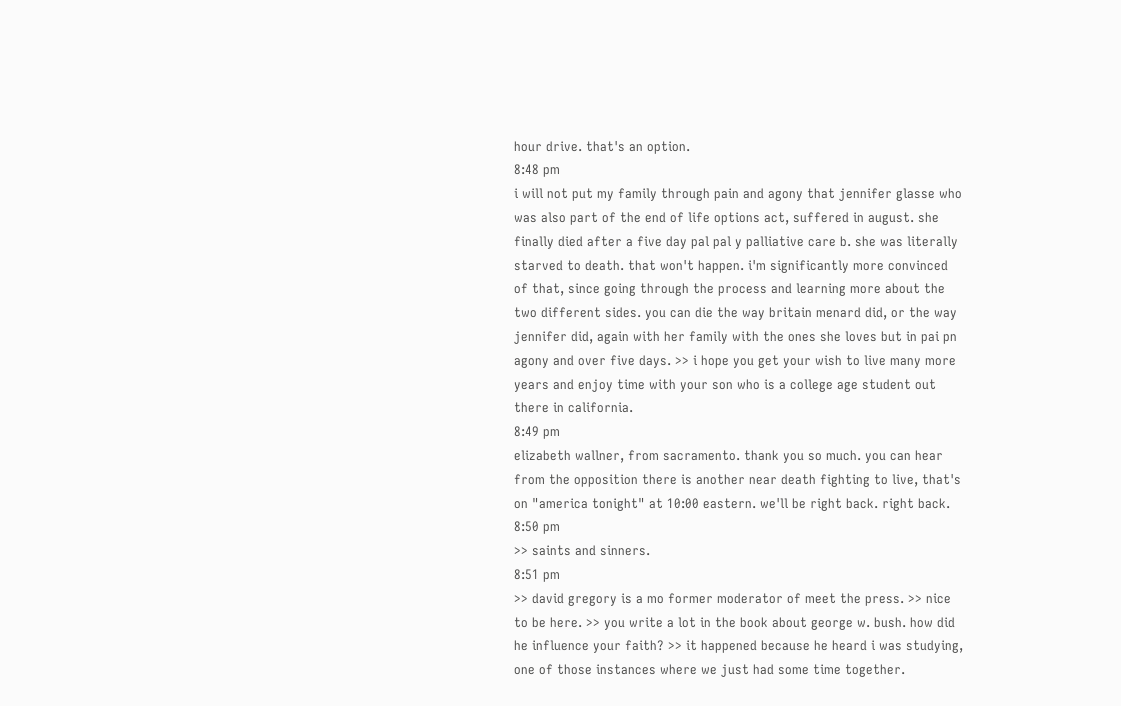hour drive. that's an option.
8:48 pm
i will not put my family through pain and agony that jennifer glasse who was also part of the end of life options act, suffered in august. she finally died after a five day pal pal y palliative care b. she was literally starved to death. that won't happen. i'm significantly more convinced of that, since going through the process and learning more about the two different sides. you can die the way britain menard did, or the way jennifer did, again with her family with the ones she loves but in pai pn agony and over five days. >> i hope you get your wish to live many more years and enjoy time with your son who is a college age student out there in california.
8:49 pm
elizabeth wallner, from sacramento. thank you so much. you can hear from the opposition there is another near death fighting to live, that's on "america tonight" at 10:00 eastern. we'll be right back. right back.
8:50 pm
>> saints and sinners.
8:51 pm
>> david gregory is a mo former moderator of meet the press. >> nice to be here. >> you write a lot in the book about george w. bush. how did he influence your faith? >> it happened because he heard i was studying, one of those instances where we just had some time together.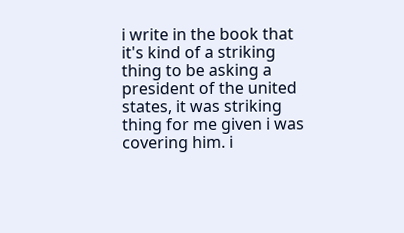i write in the book that it's kind of a striking thing to be asking a president of the united states, it was striking thing for me given i was covering him. i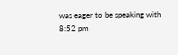was eager to be speaking with
8:52 pm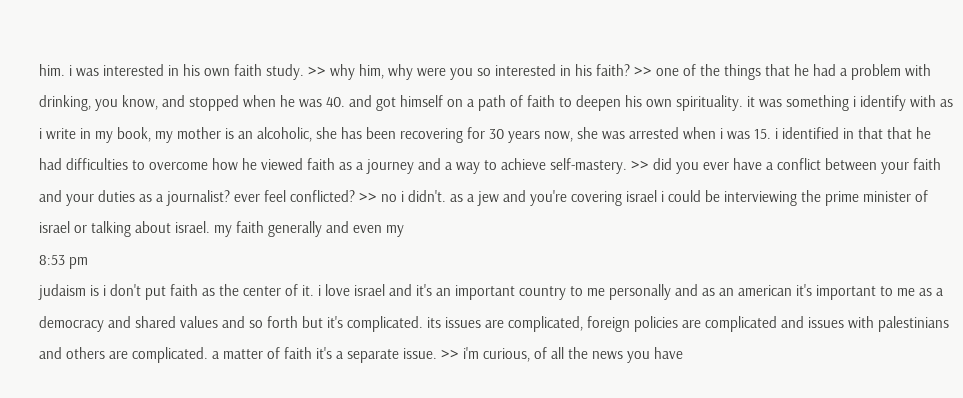him. i was interested in his own faith study. >> why him, why were you so interested in his faith? >> one of the things that he had a problem with drinking, you know, and stopped when he was 40. and got himself on a path of faith to deepen his own spirituality. it was something i identify with as i write in my book, my mother is an alcoholic, she has been recovering for 30 years now, she was arrested when i was 15. i identified in that that he had difficulties to overcome how he viewed faith as a journey and a way to achieve self-mastery. >> did you ever have a conflict between your faith and your duties as a journalist? ever feel conflicted? >> no i didn't. as a jew and you're covering israel i could be interviewing the prime minister of israel or talking about israel. my faith generally and even my
8:53 pm
judaism is i don't put faith as the center of it. i love israel and it's an important country to me personally and as an american it's important to me as a democracy and shared values and so forth but it's complicated. its issues are complicated, foreign policies are complicated and issues with palestinians and others are complicated. a matter of faith it's a separate issue. >> i'm curious, of all the news you have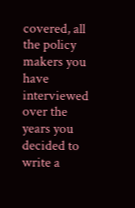covered, all the policy makers you have interviewed over the years you decided to write a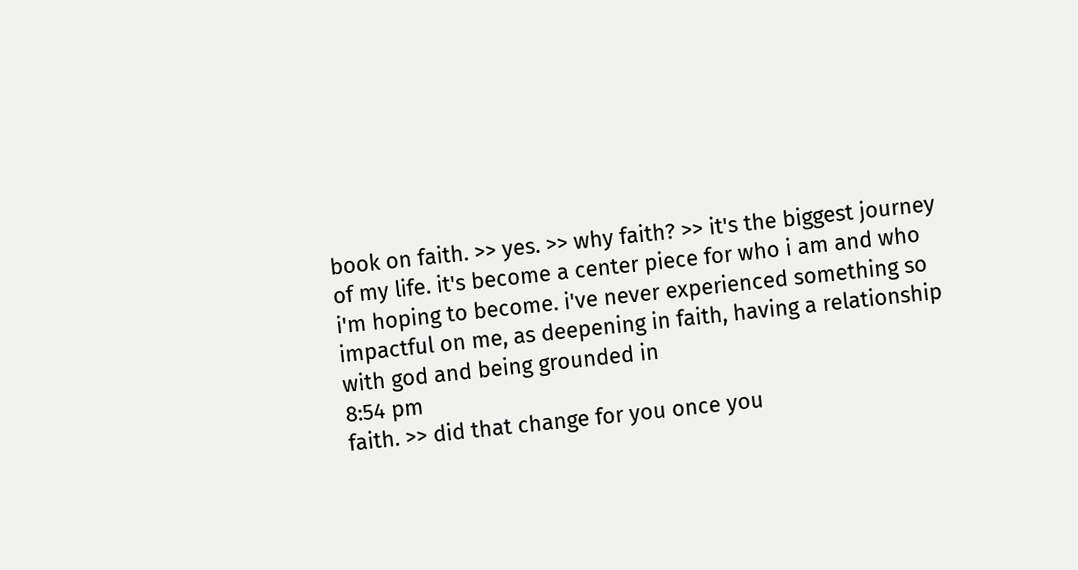book on faith. >> yes. >> why faith? >> it's the biggest journey of my life. it's become a center piece for who i am and who i'm hoping to become. i've never experienced something so impactful on me, as deepening in faith, having a relationship with god and being grounded in
8:54 pm
faith. >> did that change for you once you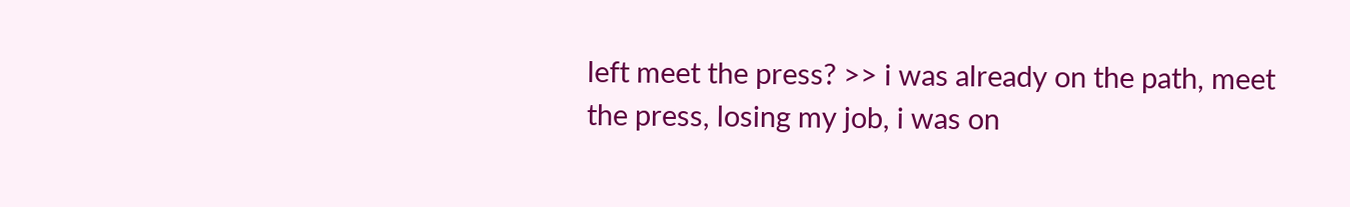left meet the press? >> i was already on the path, meet the press, losing my job, i was on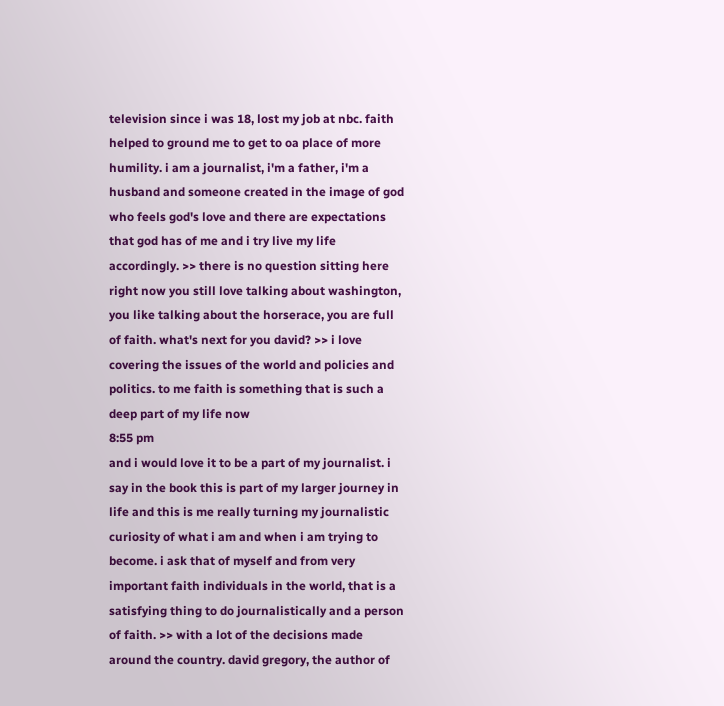television since i was 18, lost my job at nbc. faith helped to ground me to get to oa place of more humility. i am a journalist, i'm a father, i'm a husband and someone created in the image of god who feels god's love and there are expectations that god has of me and i try live my life accordingly. >> there is no question sitting here right now you still love talking about washington, you like talking about the horserace, you are full of faith. what's next for you david? >> i love covering the issues of the world and policies and politics. to me faith is something that is such a deep part of my life now
8:55 pm
and i would love it to be a part of my journalist. i say in the book this is part of my larger journey in life and this is me really turning my journalistic curiosity of what i am and when i am trying to become. i ask that of myself and from very important faith individuals in the world, that is a satisfying thing to do journalistically and a person of faith. >> with a lot of the decisions made around the country. david gregory, the author of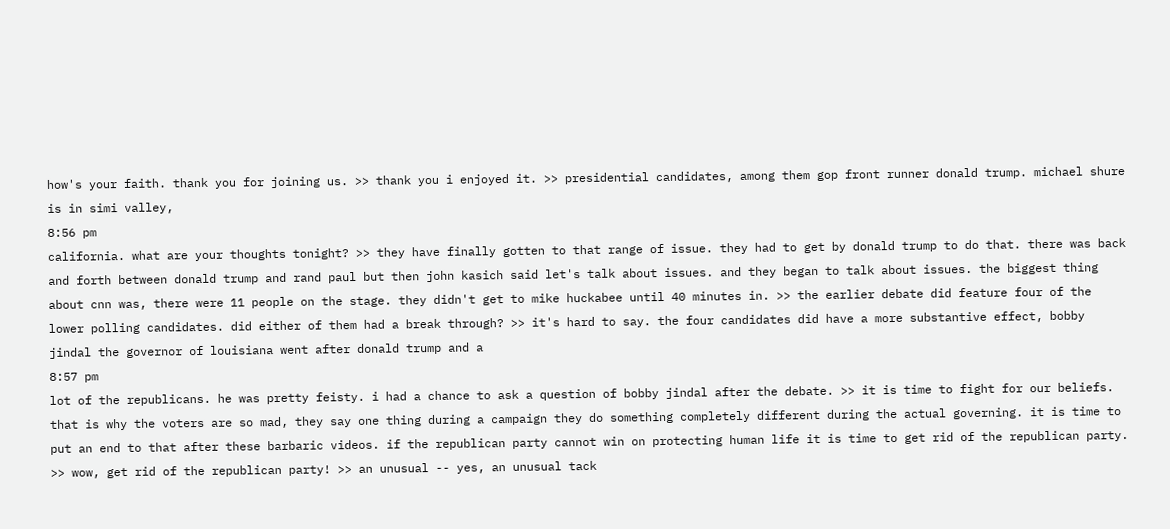how's your faith. thank you for joining us. >> thank you i enjoyed it. >> presidential candidates, among them gop front runner donald trump. michael shure is in simi valley,
8:56 pm
california. what are your thoughts tonight? >> they have finally gotten to that range of issue. they had to get by donald trump to do that. there was back and forth between donald trump and rand paul but then john kasich said let's talk about issues. and they began to talk about issues. the biggest thing about cnn was, there were 11 people on the stage. they didn't get to mike huckabee until 40 minutes in. >> the earlier debate did feature four of the lower polling candidates. did either of them had a break through? >> it's hard to say. the four candidates did have a more substantive effect, bobby jindal the governor of louisiana went after donald trump and a
8:57 pm
lot of the republicans. he was pretty feisty. i had a chance to ask a question of bobby jindal after the debate. >> it is time to fight for our beliefs. that is why the voters are so mad, they say one thing during a campaign they do something completely different during the actual governing. it is time to put an end to that after these barbaric videos. if the republican party cannot win on protecting human life it is time to get rid of the republican party. >> wow, get rid of the republican party! >> an unusual -- yes, an unusual tack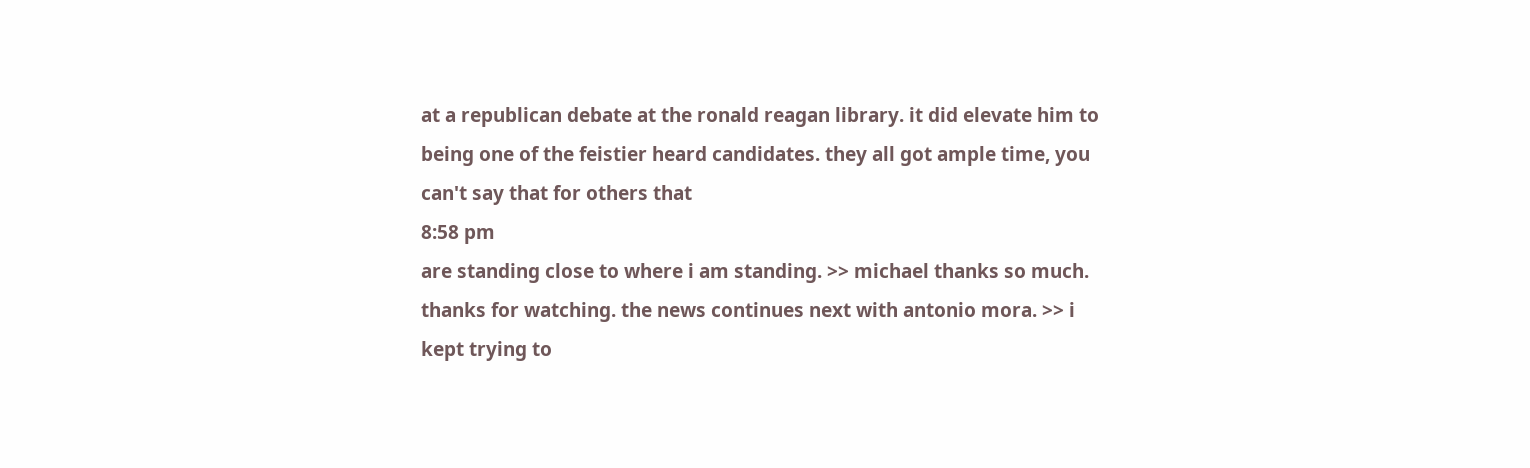at a republican debate at the ronald reagan library. it did elevate him to being one of the feistier heard candidates. they all got ample time, you can't say that for others that
8:58 pm
are standing close to where i am standing. >> michael thanks so much. thanks for watching. the news continues next with antonio mora. >> i kept trying to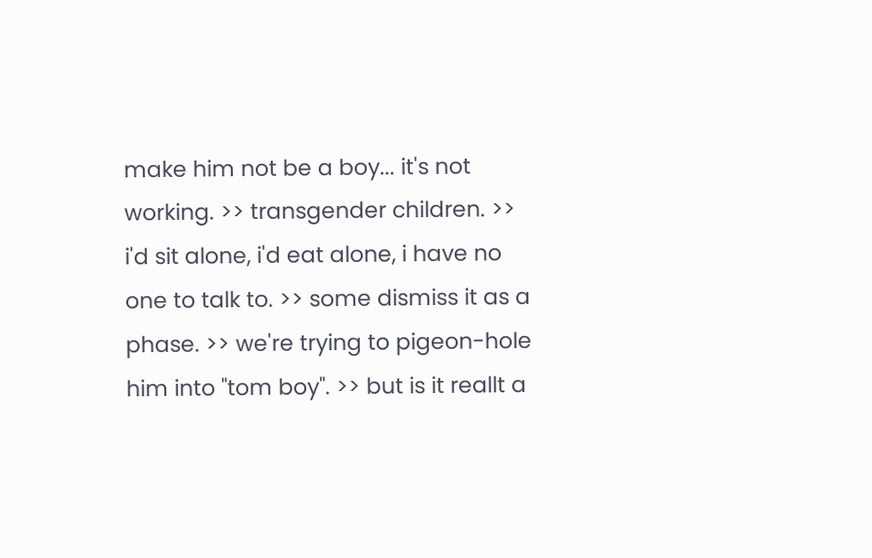make him not be a boy... it's not working. >> transgender children. >> i'd sit alone, i'd eat alone, i have no one to talk to. >> some dismiss it as a phase. >> we're trying to pigeon-hole him into "tom boy". >> but is it reallt a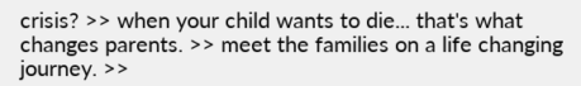crisis? >> when your child wants to die... that's what changes parents. >> meet the families on a life changing journey. >>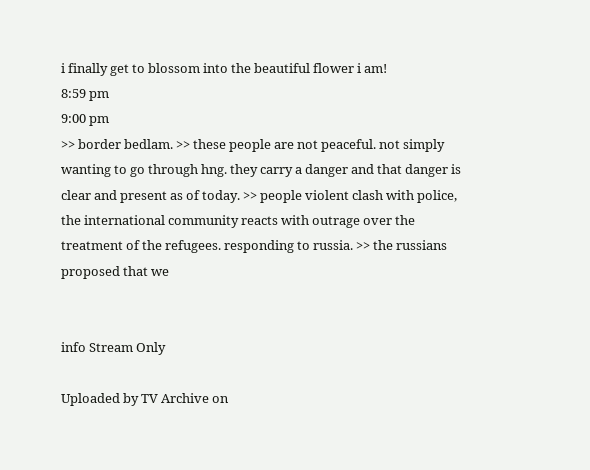i finally get to blossom into the beautiful flower i am!
8:59 pm
9:00 pm
>> border bedlam. >> these people are not peaceful. not simply wanting to go through hng. they carry a danger and that danger is clear and present as of today. >> people violent clash with police, the international community reacts with outrage over the treatment of the refugees. responding to russia. >> the russians proposed that we


info Stream Only

Uploaded by TV Archive on